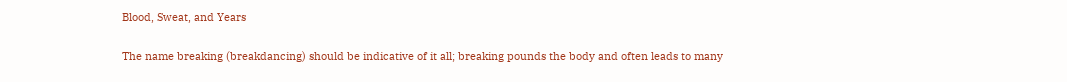Blood, Sweat, and Years

The name breaking (breakdancing) should be indicative of it all; breaking pounds the body and often leads to many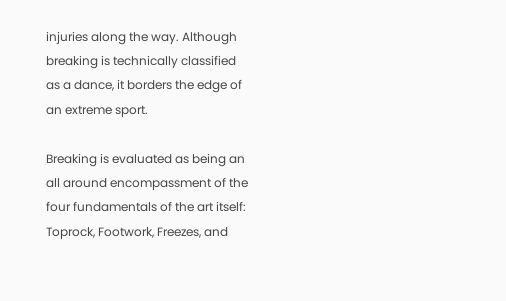injuries along the way. Although breaking is technically classified as a dance, it borders the edge of an extreme sport.

Breaking is evaluated as being an all around encompassment of the four fundamentals of the art itself: Toprock, Footwork, Freezes, and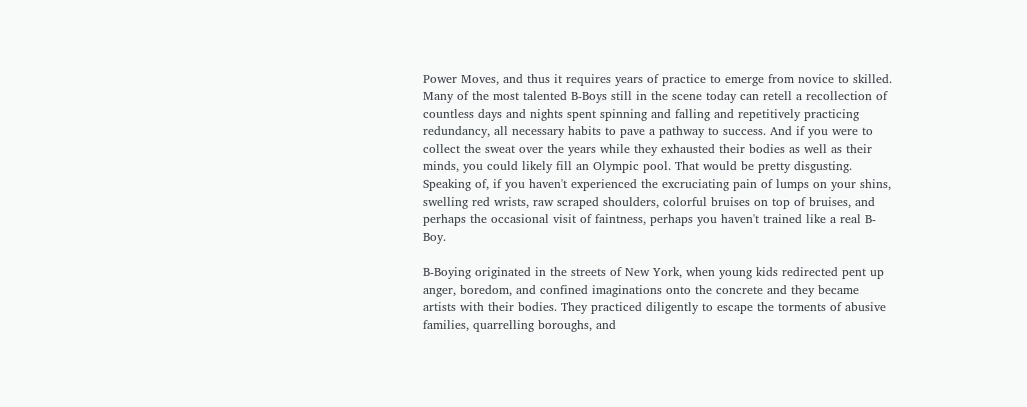Power Moves, and thus it requires years of practice to emerge from novice to skilled. Many of the most talented B-Boys still in the scene today can retell a recollection of countless days and nights spent spinning and falling and repetitively practicing redundancy, all necessary habits to pave a pathway to success. And if you were to collect the sweat over the years while they exhausted their bodies as well as their minds, you could likely fill an Olympic pool. That would be pretty disgusting. Speaking of, if you haven't experienced the excruciating pain of lumps on your shins, swelling red wrists, raw scraped shoulders, colorful bruises on top of bruises, and perhaps the occasional visit of faintness, perhaps you haven't trained like a real B-Boy.

B-Boying originated in the streets of New York, when young kids redirected pent up anger, boredom, and confined imaginations onto the concrete and they became artists with their bodies. They practiced diligently to escape the torments of abusive families, quarrelling boroughs, and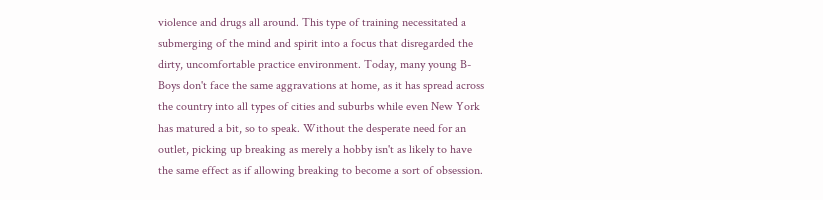violence and drugs all around. This type of training necessitated a submerging of the mind and spirit into a focus that disregarded the dirty, uncomfortable practice environment. Today, many young B-Boys don't face the same aggravations at home, as it has spread across the country into all types of cities and suburbs while even New York has matured a bit, so to speak. Without the desperate need for an outlet, picking up breaking as merely a hobby isn't as likely to have the same effect as if allowing breaking to become a sort of obsession.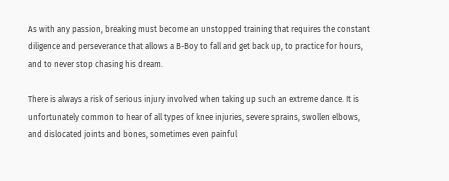As with any passion, breaking must become an unstopped training that requires the constant diligence and perseverance that allows a B-Boy to fall and get back up, to practice for hours, and to never stop chasing his dream.

There is always a risk of serious injury involved when taking up such an extreme dance. It is unfortunately common to hear of all types of knee injuries, severe sprains, swollen elbows, and dislocated joints and bones, sometimes even painful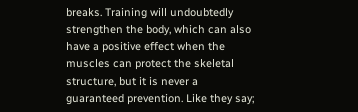breaks. Training will undoubtedly strengthen the body, which can also have a positive effect when the muscles can protect the skeletal structure, but it is never a guaranteed prevention. Like they say;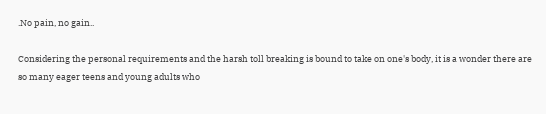.No pain, no gain..

Considering the personal requirements and the harsh toll breaking is bound to take on one's body, it is a wonder there are so many eager teens and young adults who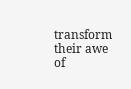transform their awe of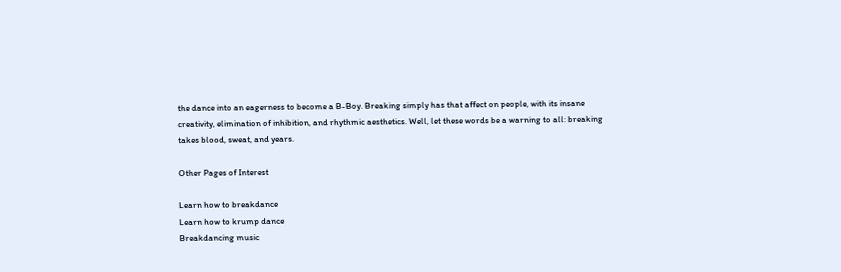the dance into an eagerness to become a B-Boy. Breaking simply has that affect on people, with its insane creativity, elimination of inhibition, and rhythmic aesthetics. Well, let these words be a warning to all: breaking takes blood, sweat, and years.

Other Pages of Interest

Learn how to breakdance
Learn how to krump dance
Breakdancing music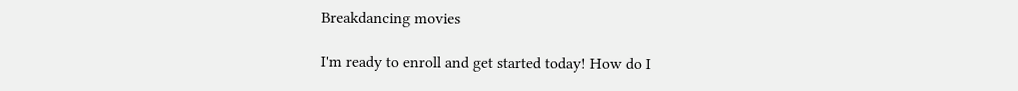Breakdancing movies

I'm ready to enroll and get started today! How do I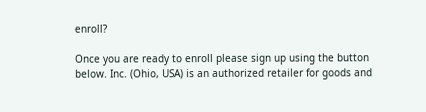enroll?

Once you are ready to enroll please sign up using the button below. Inc. (Ohio, USA) is an authorized retailer for goods and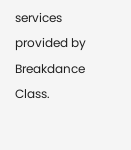services provided by Breakdance Class.